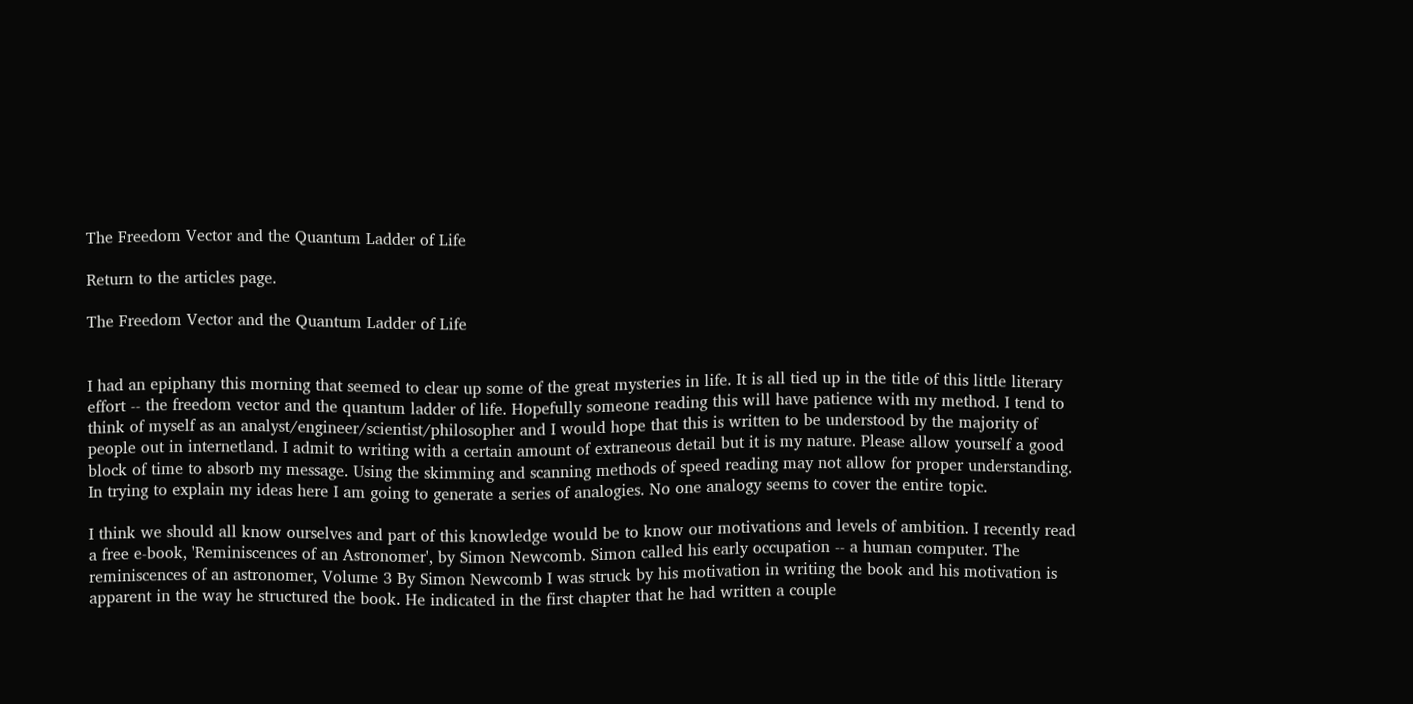The Freedom Vector and the Quantum Ladder of Life

Return to the articles page.

The Freedom Vector and the Quantum Ladder of Life


I had an epiphany this morning that seemed to clear up some of the great mysteries in life. It is all tied up in the title of this little literary effort -- the freedom vector and the quantum ladder of life. Hopefully someone reading this will have patience with my method. I tend to think of myself as an analyst/engineer/scientist/philosopher and I would hope that this is written to be understood by the majority of people out in internetland. I admit to writing with a certain amount of extraneous detail but it is my nature. Please allow yourself a good block of time to absorb my message. Using the skimming and scanning methods of speed reading may not allow for proper understanding. In trying to explain my ideas here I am going to generate a series of analogies. No one analogy seems to cover the entire topic.

I think we should all know ourselves and part of this knowledge would be to know our motivations and levels of ambition. I recently read a free e-book, 'Reminiscences of an Astronomer', by Simon Newcomb. Simon called his early occupation -- a human computer. The reminiscences of an astronomer, Volume 3 By Simon Newcomb I was struck by his motivation in writing the book and his motivation is apparent in the way he structured the book. He indicated in the first chapter that he had written a couple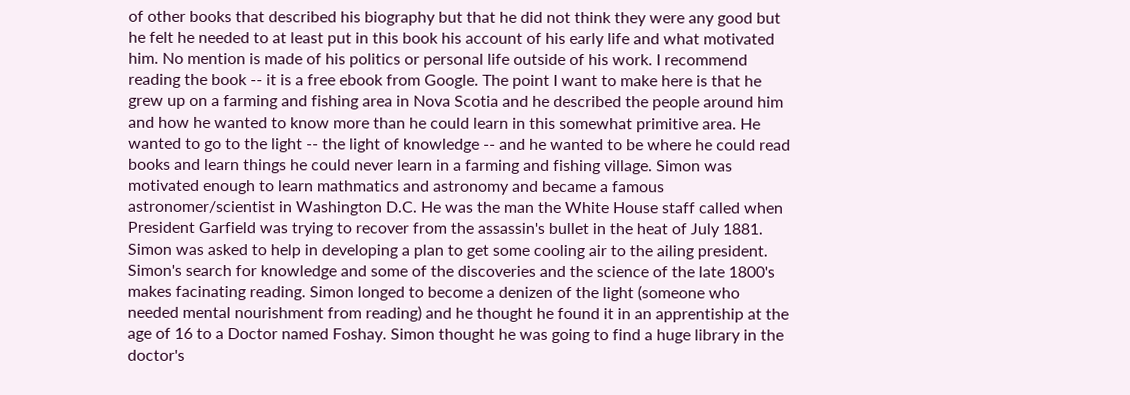of other books that described his biography but that he did not think they were any good but he felt he needed to at least put in this book his account of his early life and what motivated him. No mention is made of his politics or personal life outside of his work. I recommend reading the book -- it is a free ebook from Google. The point I want to make here is that he grew up on a farming and fishing area in Nova Scotia and he described the people around him and how he wanted to know more than he could learn in this somewhat primitive area. He wanted to go to the light -- the light of knowledge -- and he wanted to be where he could read books and learn things he could never learn in a farming and fishing village. Simon was motivated enough to learn mathmatics and astronomy and became a famous astronomer/scientist in Washington D.C. He was the man the White House staff called when President Garfield was trying to recover from the assassin's bullet in the heat of July 1881. Simon was asked to help in developing a plan to get some cooling air to the ailing president. Simon's search for knowledge and some of the discoveries and the science of the late 1800's makes facinating reading. Simon longed to become a denizen of the light (someone who needed mental nourishment from reading) and he thought he found it in an apprentiship at the age of 16 to a Doctor named Foshay. Simon thought he was going to find a huge library in the doctor's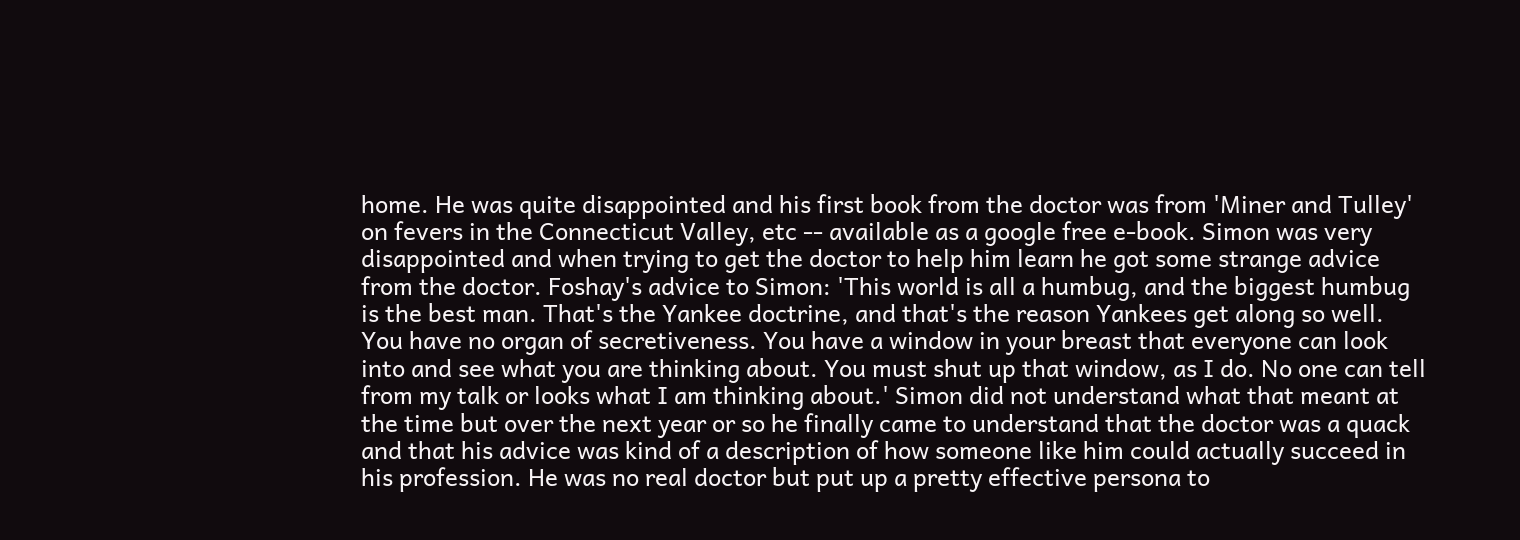home. He was quite disappointed and his first book from the doctor was from 'Miner and Tulley' on fevers in the Connecticut Valley, etc -- available as a google free e-book. Simon was very disappointed and when trying to get the doctor to help him learn he got some strange advice from the doctor. Foshay's advice to Simon: 'This world is all a humbug, and the biggest humbug is the best man. That's the Yankee doctrine, and that's the reason Yankees get along so well. You have no organ of secretiveness. You have a window in your breast that everyone can look into and see what you are thinking about. You must shut up that window, as I do. No one can tell from my talk or looks what I am thinking about.' Simon did not understand what that meant at the time but over the next year or so he finally came to understand that the doctor was a quack and that his advice was kind of a description of how someone like him could actually succeed in his profession. He was no real doctor but put up a pretty effective persona to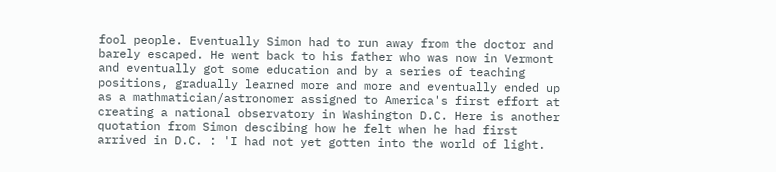fool people. Eventually Simon had to run away from the doctor and barely escaped. He went back to his father who was now in Vermont and eventually got some education and by a series of teaching positions, gradually learned more and more and eventually ended up as a mathmatician/astronomer assigned to America's first effort at creating a national observatory in Washington D.C. Here is another quotation from Simon descibing how he felt when he had first arrived in D.C. : 'I had not yet gotten into the world of light.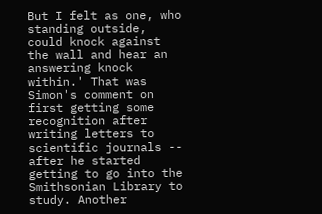But I felt as one, who standing outside, could knock against the wall and hear an answering knock within.' That was Simon's comment on first getting some recognition after writing letters to scientific journals -- after he started getting to go into the Smithsonian Library to study. Another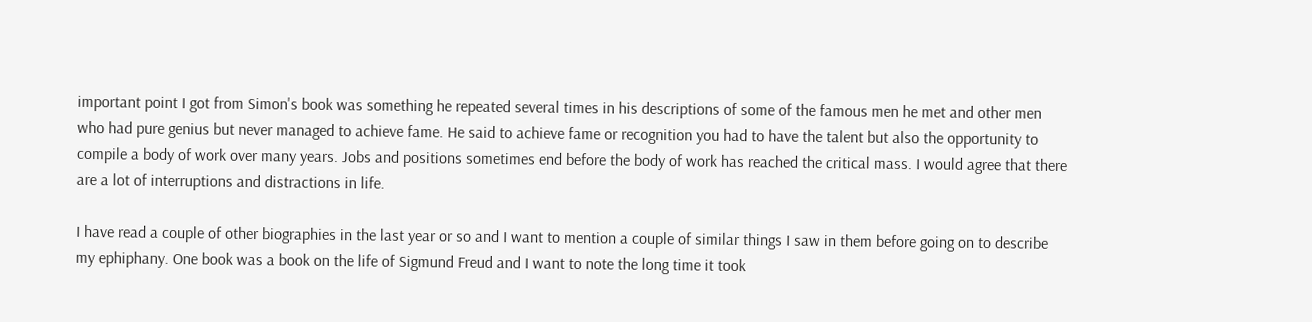important point I got from Simon's book was something he repeated several times in his descriptions of some of the famous men he met and other men who had pure genius but never managed to achieve fame. He said to achieve fame or recognition you had to have the talent but also the opportunity to compile a body of work over many years. Jobs and positions sometimes end before the body of work has reached the critical mass. I would agree that there are a lot of interruptions and distractions in life.

I have read a couple of other biographies in the last year or so and I want to mention a couple of similar things I saw in them before going on to describe my ephiphany. One book was a book on the life of Sigmund Freud and I want to note the long time it took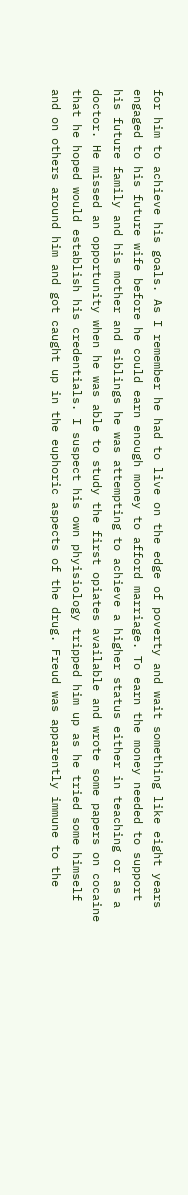for him to achieve his goals. As I remember he had to live on the edge of poverty and wait something like eight years engaged to his future wife before he could earn enough money to afford marriage. To earn the money needed to support his future family and his mother and siblings he was attempting to achieve a higher status either in teaching or as a doctor. He missed an opportunity when he was able to study the first opiates available and wrote some papers on cocaine that he hoped would establish his credentials. I suspect his own phyisiology tripped him up as he tried some himself and on others around him and got caught up in the euphoric aspects of the drug. Freud was apparently immune to the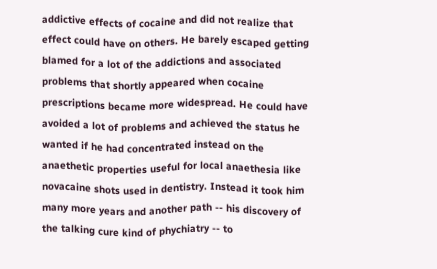addictive effects of cocaine and did not realize that effect could have on others. He barely escaped getting blamed for a lot of the addictions and associated problems that shortly appeared when cocaine prescriptions became more widespread. He could have avoided a lot of problems and achieved the status he wanted if he had concentrated instead on the anaethetic properties useful for local anaethesia like novacaine shots used in dentistry. Instead it took him many more years and another path -- his discovery of the talking cure kind of phychiatry -- to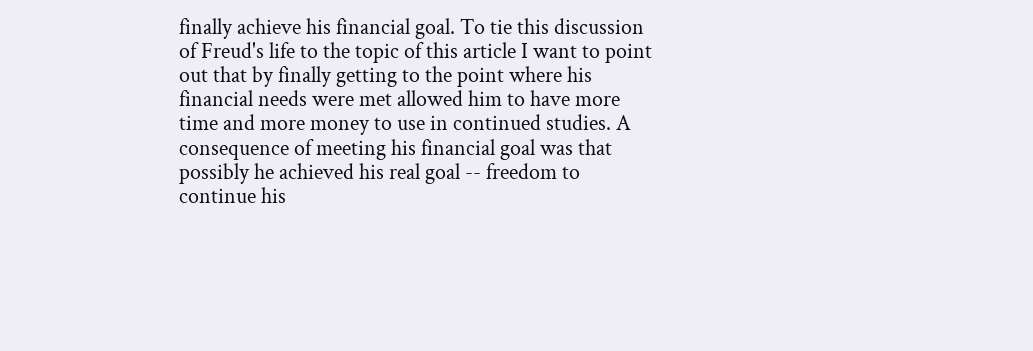finally achieve his financial goal. To tie this discussion of Freud's life to the topic of this article I want to point out that by finally getting to the point where his financial needs were met allowed him to have more time and more money to use in continued studies. A consequence of meeting his financial goal was that possibly he achieved his real goal -- freedom to continue his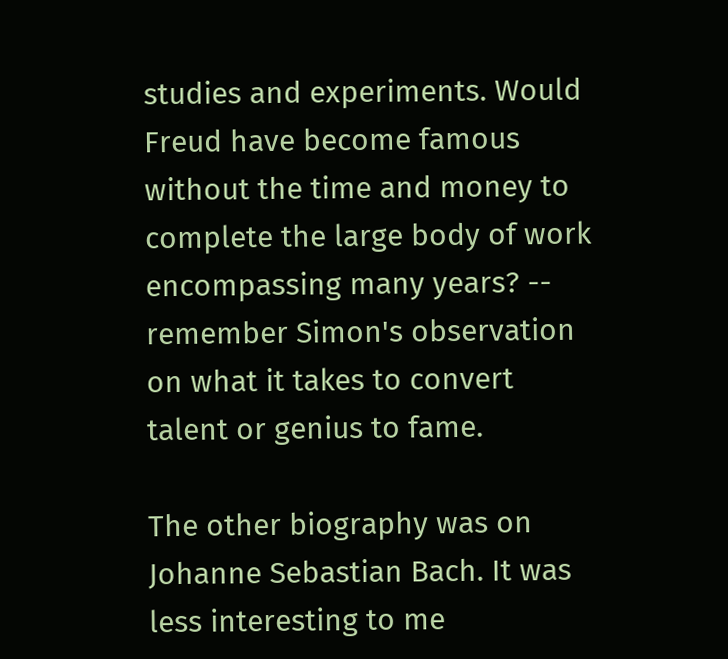studies and experiments. Would Freud have become famous without the time and money to complete the large body of work encompassing many years? -- remember Simon's observation on what it takes to convert talent or genius to fame.

The other biography was on Johanne Sebastian Bach. It was less interesting to me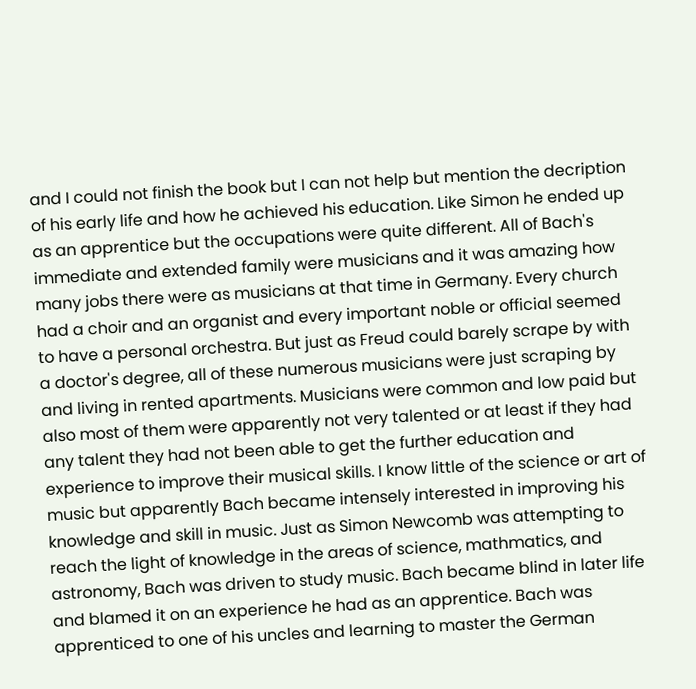and I could not finish the book but I can not help but mention the decription of his early life and how he achieved his education. Like Simon he ended up as an apprentice but the occupations were quite different. All of Bach's immediate and extended family were musicians and it was amazing how many jobs there were as musicians at that time in Germany. Every church had a choir and an organist and every important noble or official seemed to have a personal orchestra. But just as Freud could barely scrape by with a doctor's degree, all of these numerous musicians were just scraping by and living in rented apartments. Musicians were common and low paid but also most of them were apparently not very talented or at least if they had any talent they had not been able to get the further education and experience to improve their musical skills. I know little of the science or art of music but apparently Bach became intensely interested in improving his knowledge and skill in music. Just as Simon Newcomb was attempting to reach the light of knowledge in the areas of science, mathmatics, and astronomy, Bach was driven to study music. Bach became blind in later life and blamed it on an experience he had as an apprentice. Bach was apprenticed to one of his uncles and learning to master the German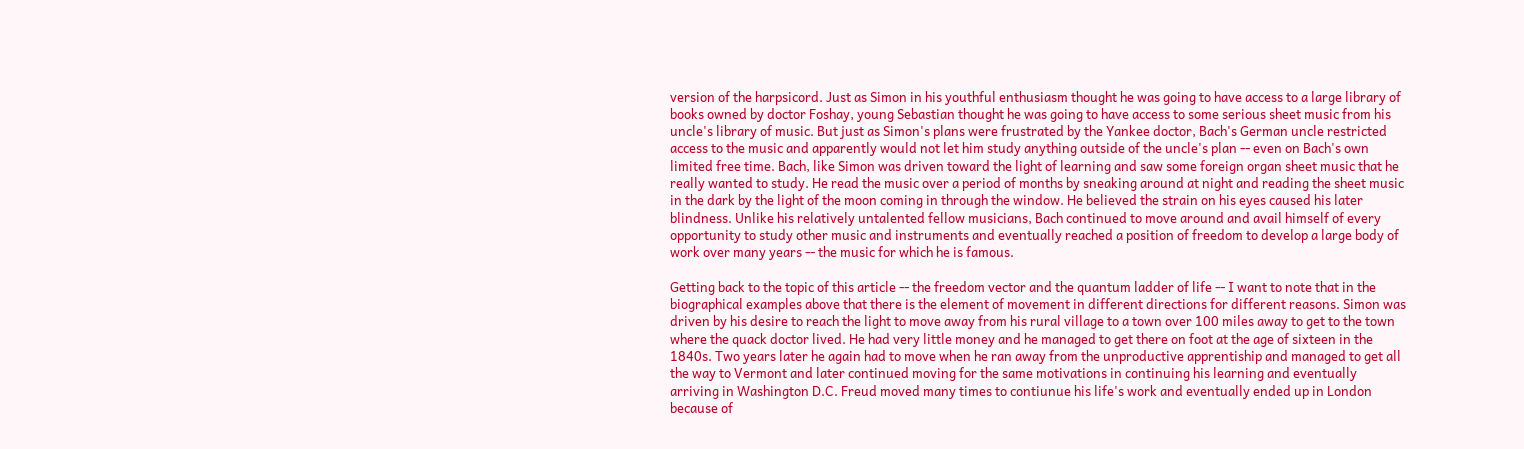version of the harpsicord. Just as Simon in his youthful enthusiasm thought he was going to have access to a large library of books owned by doctor Foshay, young Sebastian thought he was going to have access to some serious sheet music from his uncle's library of music. But just as Simon's plans were frustrated by the Yankee doctor, Bach's German uncle restricted access to the music and apparently would not let him study anything outside of the uncle's plan -- even on Bach's own limited free time. Bach, like Simon was driven toward the light of learning and saw some foreign organ sheet music that he really wanted to study. He read the music over a period of months by sneaking around at night and reading the sheet music in the dark by the light of the moon coming in through the window. He believed the strain on his eyes caused his later blindness. Unlike his relatively untalented fellow musicians, Bach continued to move around and avail himself of every opportunity to study other music and instruments and eventually reached a position of freedom to develop a large body of work over many years -- the music for which he is famous.

Getting back to the topic of this article -- the freedom vector and the quantum ladder of life -- I want to note that in the biographical examples above that there is the element of movement in different directions for different reasons. Simon was driven by his desire to reach the light to move away from his rural village to a town over 100 miles away to get to the town where the quack doctor lived. He had very little money and he managed to get there on foot at the age of sixteen in the 1840s. Two years later he again had to move when he ran away from the unproductive apprentiship and managed to get all the way to Vermont and later continued moving for the same motivations in continuing his learning and eventually arriving in Washington D.C. Freud moved many times to contiunue his life's work and eventually ended up in London because of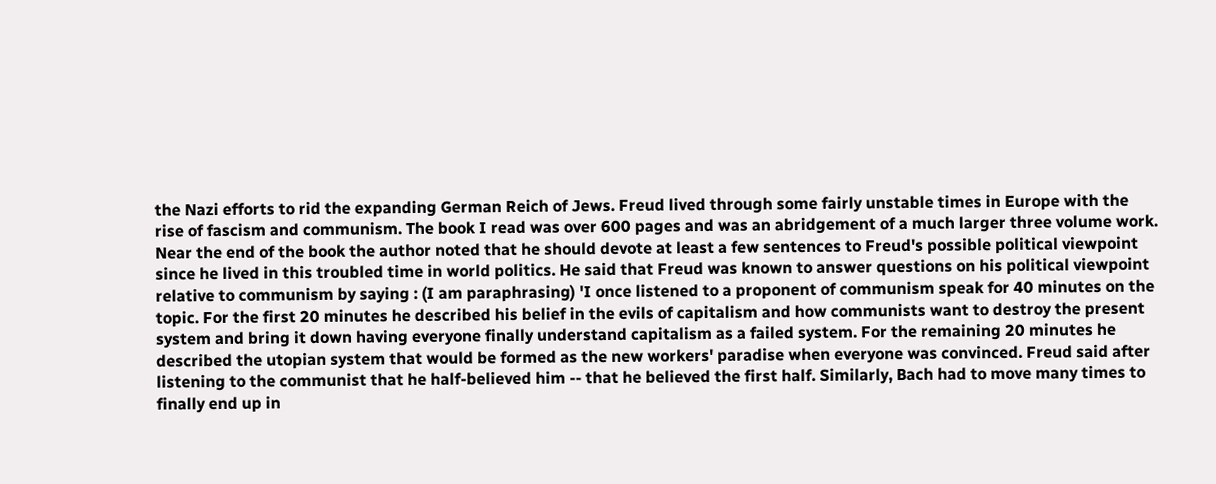the Nazi efforts to rid the expanding German Reich of Jews. Freud lived through some fairly unstable times in Europe with the rise of fascism and communism. The book I read was over 600 pages and was an abridgement of a much larger three volume work. Near the end of the book the author noted that he should devote at least a few sentences to Freud's possible political viewpoint since he lived in this troubled time in world politics. He said that Freud was known to answer questions on his political viewpoint relative to communism by saying : (I am paraphrasing) 'I once listened to a proponent of communism speak for 40 minutes on the topic. For the first 20 minutes he described his belief in the evils of capitalism and how communists want to destroy the present system and bring it down having everyone finally understand capitalism as a failed system. For the remaining 20 minutes he described the utopian system that would be formed as the new workers' paradise when everyone was convinced. Freud said after listening to the communist that he half-believed him -- that he believed the first half. Similarly, Bach had to move many times to finally end up in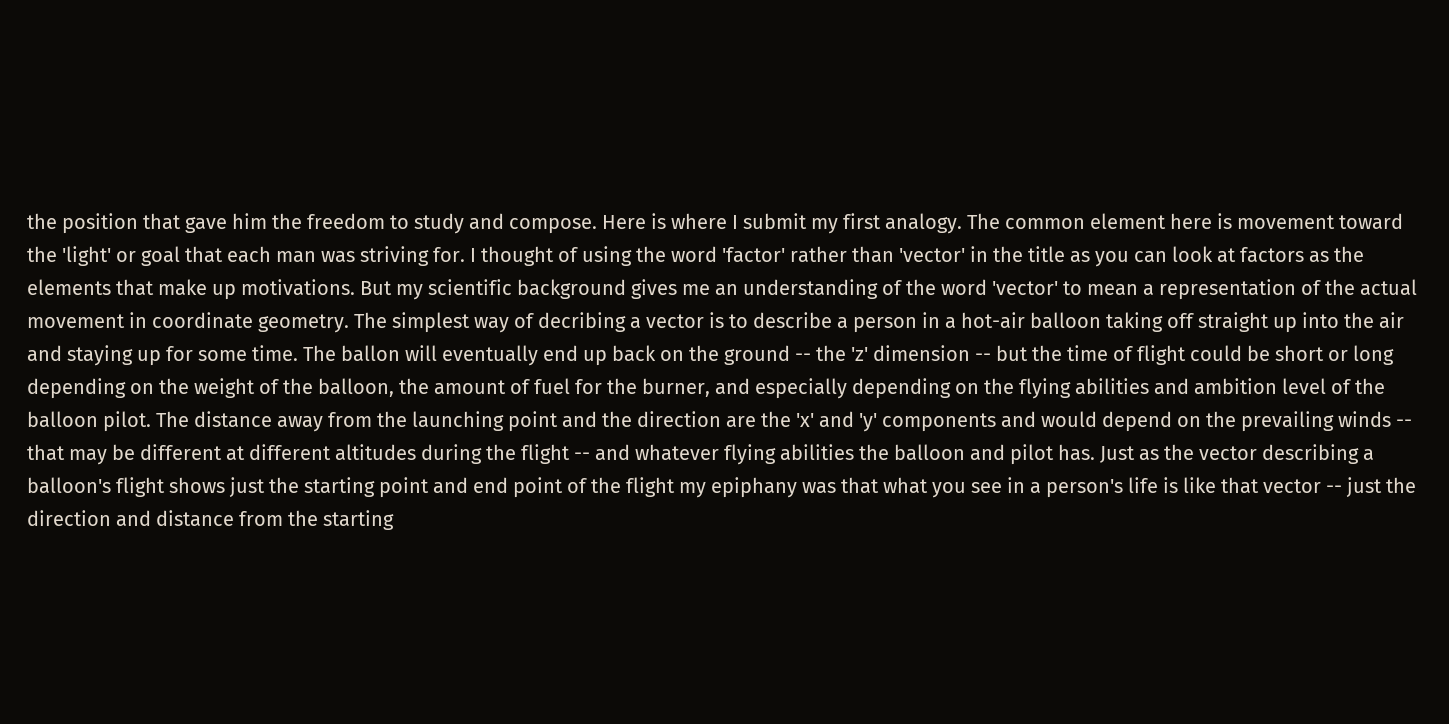the position that gave him the freedom to study and compose. Here is where I submit my first analogy. The common element here is movement toward the 'light' or goal that each man was striving for. I thought of using the word 'factor' rather than 'vector' in the title as you can look at factors as the elements that make up motivations. But my scientific background gives me an understanding of the word 'vector' to mean a representation of the actual movement in coordinate geometry. The simplest way of decribing a vector is to describe a person in a hot-air balloon taking off straight up into the air and staying up for some time. The ballon will eventually end up back on the ground -- the 'z' dimension -- but the time of flight could be short or long depending on the weight of the balloon, the amount of fuel for the burner, and especially depending on the flying abilities and ambition level of the balloon pilot. The distance away from the launching point and the direction are the 'x' and 'y' components and would depend on the prevailing winds -- that may be different at different altitudes during the flight -- and whatever flying abilities the balloon and pilot has. Just as the vector describing a balloon's flight shows just the starting point and end point of the flight my epiphany was that what you see in a person's life is like that vector -- just the direction and distance from the starting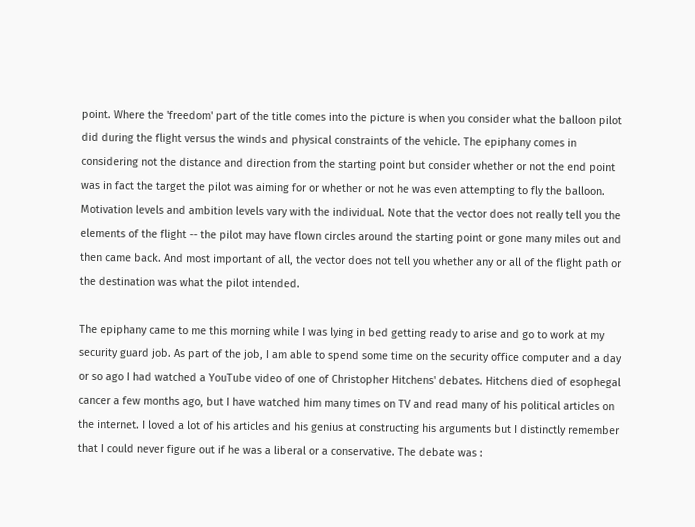point. Where the 'freedom' part of the title comes into the picture is when you consider what the balloon pilot did during the flight versus the winds and physical constraints of the vehicle. The epiphany comes in considering not the distance and direction from the starting point but consider whether or not the end point was in fact the target the pilot was aiming for or whether or not he was even attempting to fly the balloon. Motivation levels and ambition levels vary with the individual. Note that the vector does not really tell you the elements of the flight -- the pilot may have flown circles around the starting point or gone many miles out and then came back. And most important of all, the vector does not tell you whether any or all of the flight path or the destination was what the pilot intended.

The epiphany came to me this morning while I was lying in bed getting ready to arise and go to work at my security guard job. As part of the job, I am able to spend some time on the security office computer and a day or so ago I had watched a YouTube video of one of Christopher Hitchens' debates. Hitchens died of esophegal cancer a few months ago, but I have watched him many times on TV and read many of his political articles on the internet. I loved a lot of his articles and his genius at constructing his arguments but I distinctly remember that I could never figure out if he was a liberal or a conservative. The debate was :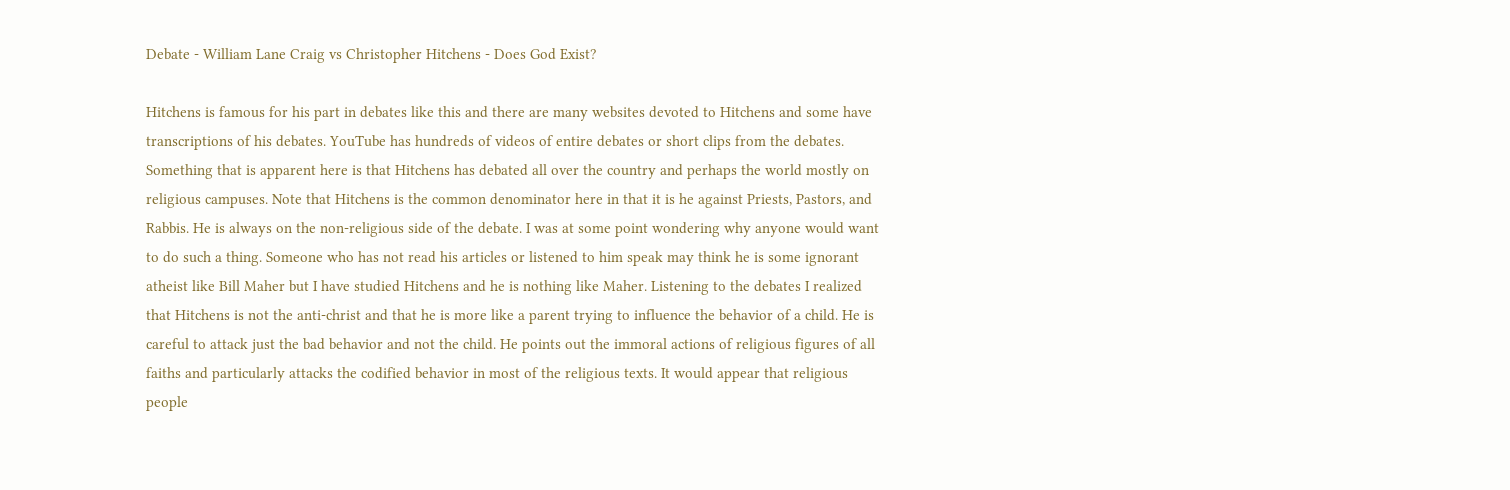Debate - William Lane Craig vs Christopher Hitchens - Does God Exist?

Hitchens is famous for his part in debates like this and there are many websites devoted to Hitchens and some have transcriptions of his debates. YouTube has hundreds of videos of entire debates or short clips from the debates. Something that is apparent here is that Hitchens has debated all over the country and perhaps the world mostly on religious campuses. Note that Hitchens is the common denominator here in that it is he against Priests, Pastors, and Rabbis. He is always on the non-religious side of the debate. I was at some point wondering why anyone would want to do such a thing. Someone who has not read his articles or listened to him speak may think he is some ignorant atheist like Bill Maher but I have studied Hitchens and he is nothing like Maher. Listening to the debates I realized that Hitchens is not the anti-christ and that he is more like a parent trying to influence the behavior of a child. He is careful to attack just the bad behavior and not the child. He points out the immoral actions of religious figures of all faiths and particularly attacks the codified behavior in most of the religious texts. It would appear that religious people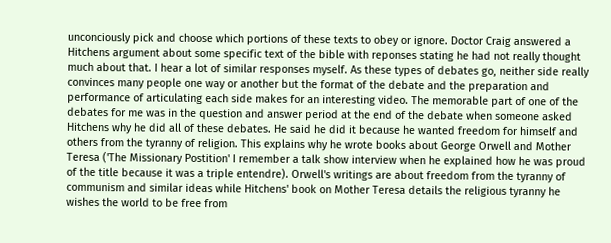unconciously pick and choose which portions of these texts to obey or ignore. Doctor Craig answered a Hitchens argument about some specific text of the bible with reponses stating he had not really thought much about that. I hear a lot of similar responses myself. As these types of debates go, neither side really convinces many people one way or another but the format of the debate and the preparation and performance of articulating each side makes for an interesting video. The memorable part of one of the debates for me was in the question and answer period at the end of the debate when someone asked Hitchens why he did all of these debates. He said he did it because he wanted freedom for himself and others from the tyranny of religion. This explains why he wrote books about George Orwell and Mother Teresa ('The Missionary Postition' I remember a talk show interview when he explained how he was proud of the title because it was a triple entendre). Orwell's writings are about freedom from the tyranny of communism and similar ideas while Hitchens' book on Mother Teresa details the religious tyranny he wishes the world to be free from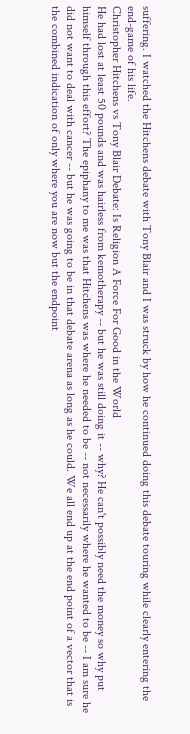suffering. I watched the Hitchens debate with Tony Blair and I was struck by how he continued doing this debate touring while clearly entering the end-game of his life.
Christopher Hitchens vs Tony Blair Debate: Is Religion A Force For Good in the World
He had lost at least 50 pounds and was hairless from kemotherapy -- but he was still doing it -- why? He can't possibly need the money so why put himself through this effort? The epiphany to me was that Hitchens was where he needed to be -- not necessarily where he wanted to be -- I am sure he did not want to deal with cancer -- but he was going to be in that debate arena as long as he could. We all end up at the end point of a vector that is the combined indication of only where you are now but the endpoint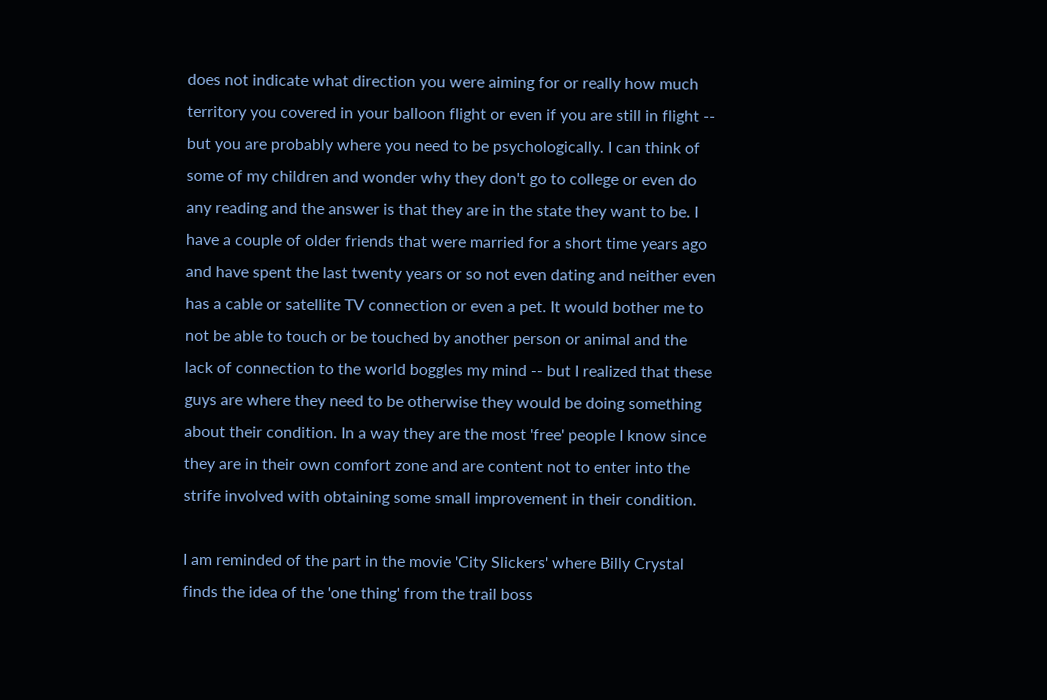does not indicate what direction you were aiming for or really how much territory you covered in your balloon flight or even if you are still in flight -- but you are probably where you need to be psychologically. I can think of some of my children and wonder why they don't go to college or even do any reading and the answer is that they are in the state they want to be. I have a couple of older friends that were married for a short time years ago and have spent the last twenty years or so not even dating and neither even has a cable or satellite TV connection or even a pet. It would bother me to not be able to touch or be touched by another person or animal and the lack of connection to the world boggles my mind -- but I realized that these guys are where they need to be otherwise they would be doing something about their condition. In a way they are the most 'free' people I know since they are in their own comfort zone and are content not to enter into the strife involved with obtaining some small improvement in their condition.

I am reminded of the part in the movie 'City Slickers' where Billy Crystal finds the idea of the 'one thing' from the trail boss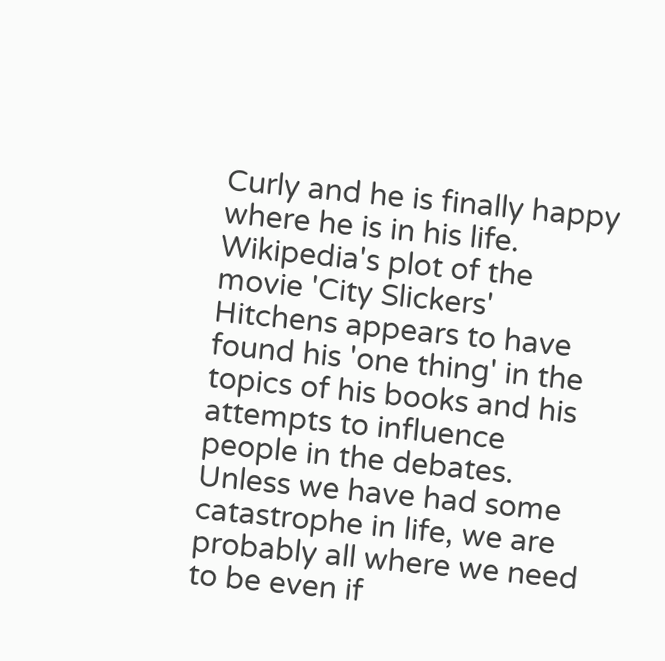Curly and he is finally happy where he is in his life.
Wikipedia's plot of the movie 'City Slickers'
Hitchens appears to have found his 'one thing' in the topics of his books and his attempts to influence people in the debates. Unless we have had some catastrophe in life, we are probably all where we need to be even if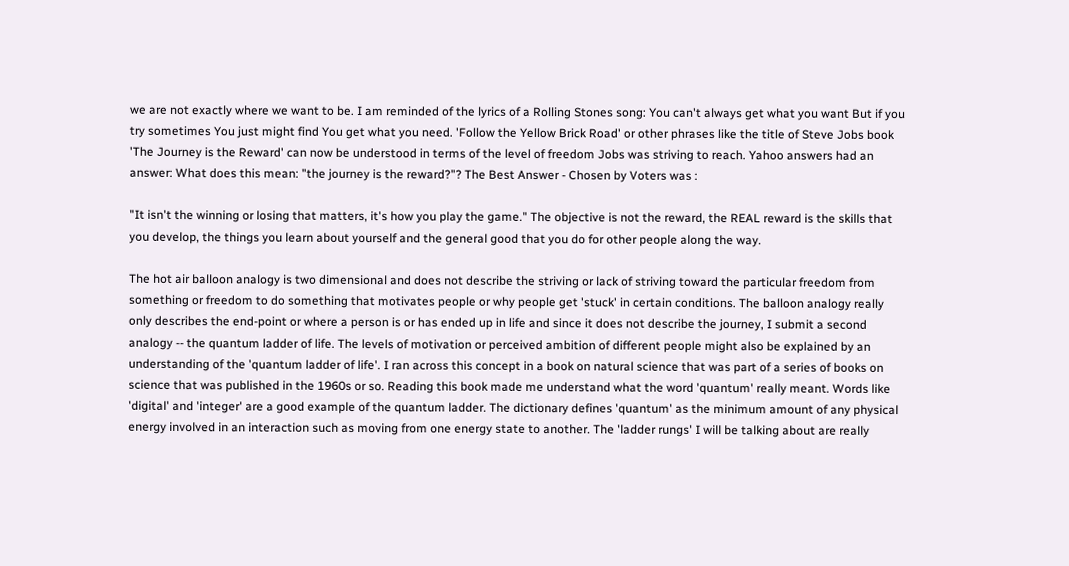we are not exactly where we want to be. I am reminded of the lyrics of a Rolling Stones song: You can't always get what you want But if you try sometimes You just might find You get what you need. 'Follow the Yellow Brick Road' or other phrases like the title of Steve Jobs book 'The Journey is the Reward' can now be understood in terms of the level of freedom Jobs was striving to reach. Yahoo answers had an answer: What does this mean: "the journey is the reward?"? The Best Answer - Chosen by Voters was :

"It isn't the winning or losing that matters, it's how you play the game." The objective is not the reward, the REAL reward is the skills that you develop, the things you learn about yourself and the general good that you do for other people along the way.

The hot air balloon analogy is two dimensional and does not describe the striving or lack of striving toward the particular freedom from something or freedom to do something that motivates people or why people get 'stuck' in certain conditions. The balloon analogy really only describes the end-point or where a person is or has ended up in life and since it does not describe the journey, I submit a second analogy -- the quantum ladder of life. The levels of motivation or perceived ambition of different people might also be explained by an understanding of the 'quantum ladder of life'. I ran across this concept in a book on natural science that was part of a series of books on science that was published in the 1960s or so. Reading this book made me understand what the word 'quantum' really meant. Words like 'digital' and 'integer' are a good example of the quantum ladder. The dictionary defines 'quantum' as the minimum amount of any physical energy involved in an interaction such as moving from one energy state to another. The 'ladder rungs' I will be talking about are really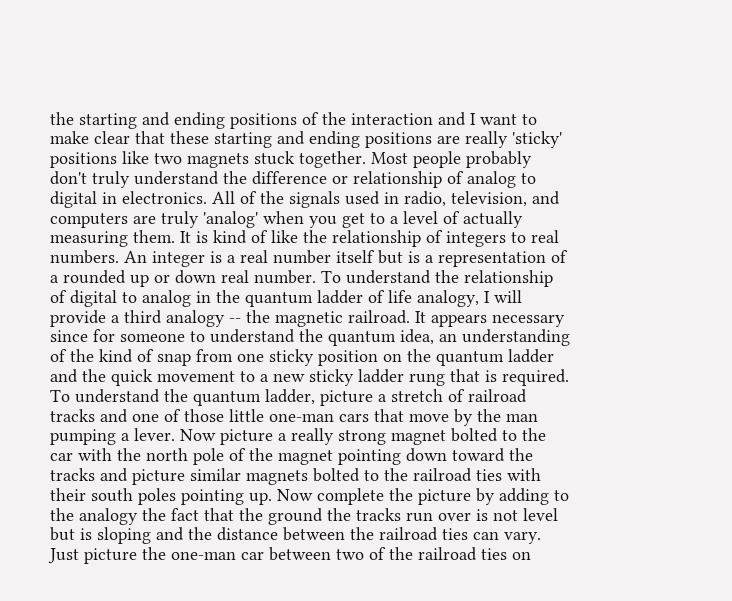the starting and ending positions of the interaction and I want to make clear that these starting and ending positions are really 'sticky' positions like two magnets stuck together. Most people probably don't truly understand the difference or relationship of analog to digital in electronics. All of the signals used in radio, television, and computers are truly 'analog' when you get to a level of actually measuring them. It is kind of like the relationship of integers to real numbers. An integer is a real number itself but is a representation of a rounded up or down real number. To understand the relationship of digital to analog in the quantum ladder of life analogy, I will provide a third analogy -- the magnetic railroad. It appears necessary since for someone to understand the quantum idea, an understanding of the kind of snap from one sticky position on the quantum ladder and the quick movement to a new sticky ladder rung that is required. To understand the quantum ladder, picture a stretch of railroad tracks and one of those little one-man cars that move by the man pumping a lever. Now picture a really strong magnet bolted to the car with the north pole of the magnet pointing down toward the tracks and picture similar magnets bolted to the railroad ties with their south poles pointing up. Now complete the picture by adding to the analogy the fact that the ground the tracks run over is not level but is sloping and the distance between the railroad ties can vary. Just picture the one-man car between two of the railroad ties on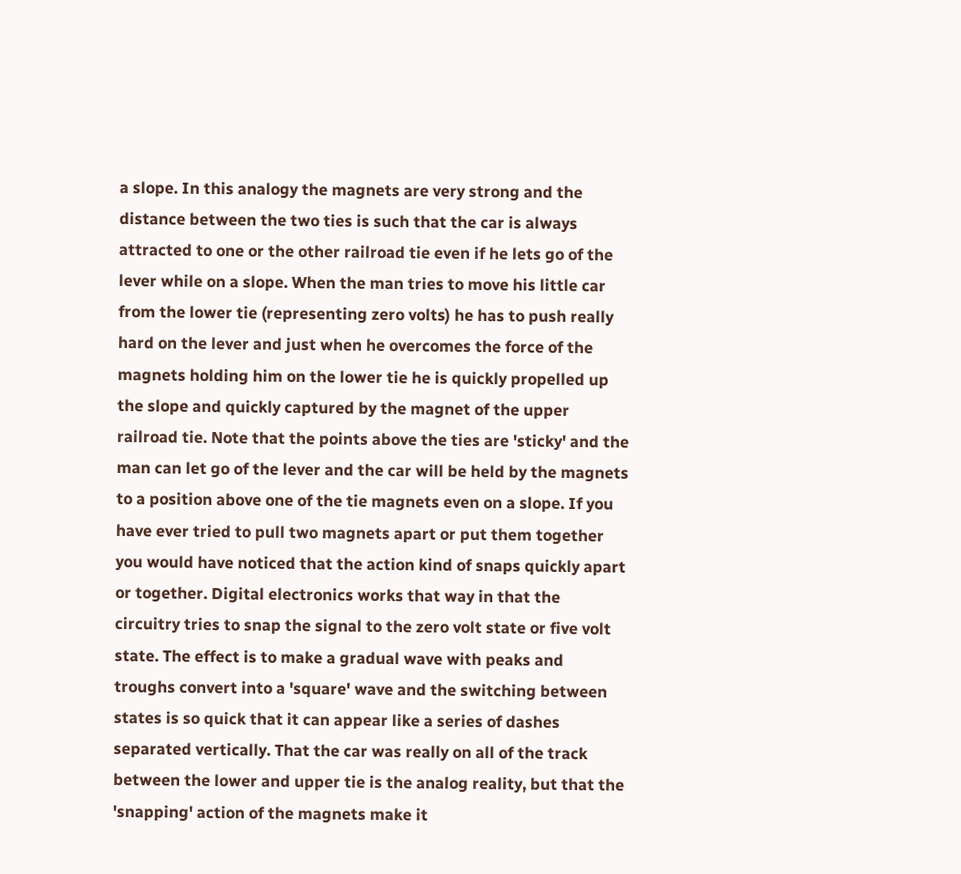a slope. In this analogy the magnets are very strong and the distance between the two ties is such that the car is always attracted to one or the other railroad tie even if he lets go of the lever while on a slope. When the man tries to move his little car from the lower tie (representing zero volts) he has to push really hard on the lever and just when he overcomes the force of the magnets holding him on the lower tie he is quickly propelled up the slope and quickly captured by the magnet of the upper railroad tie. Note that the points above the ties are 'sticky' and the man can let go of the lever and the car will be held by the magnets to a position above one of the tie magnets even on a slope. If you have ever tried to pull two magnets apart or put them together you would have noticed that the action kind of snaps quickly apart or together. Digital electronics works that way in that the circuitry tries to snap the signal to the zero volt state or five volt state. The effect is to make a gradual wave with peaks and troughs convert into a 'square' wave and the switching between states is so quick that it can appear like a series of dashes separated vertically. That the car was really on all of the track between the lower and upper tie is the analog reality, but that the 'snapping' action of the magnets make it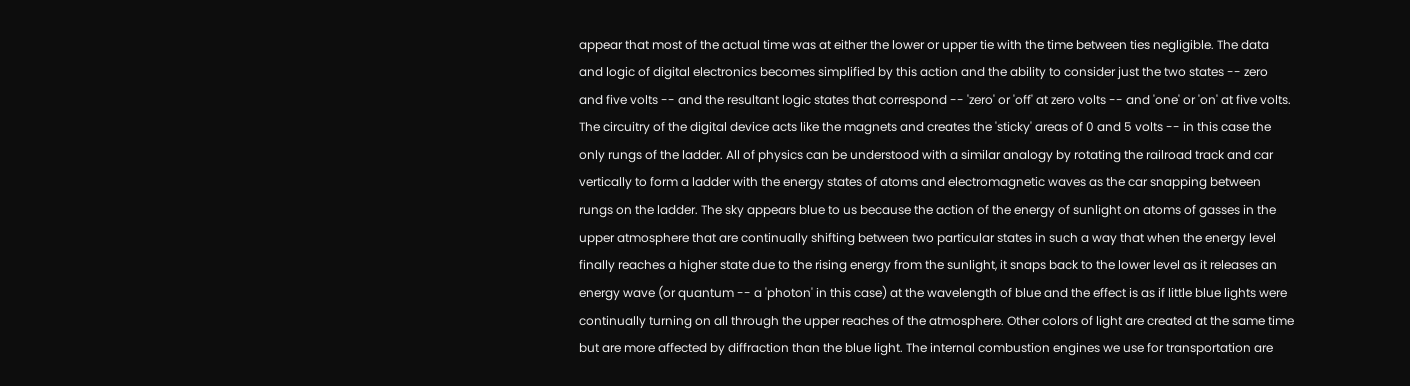appear that most of the actual time was at either the lower or upper tie with the time between ties negligible. The data and logic of digital electronics becomes simplified by this action and the ability to consider just the two states -- zero and five volts -- and the resultant logic states that correspond -- 'zero' or 'off' at zero volts -- and 'one' or 'on' at five volts. The circuitry of the digital device acts like the magnets and creates the 'sticky' areas of 0 and 5 volts -- in this case the only rungs of the ladder. All of physics can be understood with a similar analogy by rotating the railroad track and car vertically to form a ladder with the energy states of atoms and electromagnetic waves as the car snapping between rungs on the ladder. The sky appears blue to us because the action of the energy of sunlight on atoms of gasses in the upper atmosphere that are continually shifting between two particular states in such a way that when the energy level finally reaches a higher state due to the rising energy from the sunlight, it snaps back to the lower level as it releases an energy wave (or quantum -- a 'photon' in this case) at the wavelength of blue and the effect is as if little blue lights were continually turning on all through the upper reaches of the atmosphere. Other colors of light are created at the same time but are more affected by diffraction than the blue light. The internal combustion engines we use for transportation are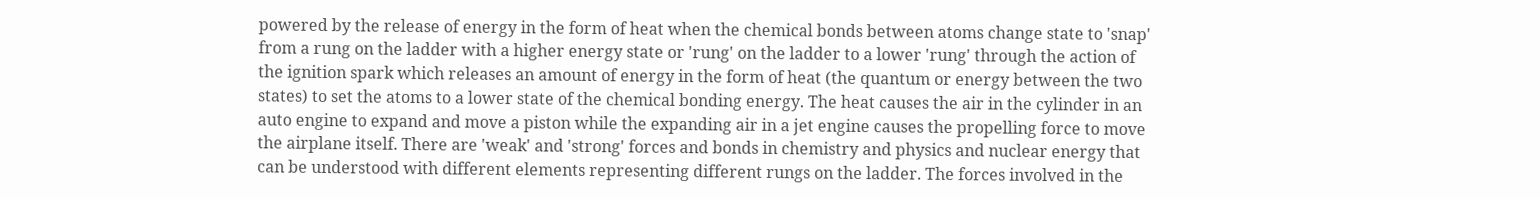powered by the release of energy in the form of heat when the chemical bonds between atoms change state to 'snap' from a rung on the ladder with a higher energy state or 'rung' on the ladder to a lower 'rung' through the action of the ignition spark which releases an amount of energy in the form of heat (the quantum or energy between the two states) to set the atoms to a lower state of the chemical bonding energy. The heat causes the air in the cylinder in an auto engine to expand and move a piston while the expanding air in a jet engine causes the propelling force to move the airplane itself. There are 'weak' and 'strong' forces and bonds in chemistry and physics and nuclear energy that can be understood with different elements representing different rungs on the ladder. The forces involved in the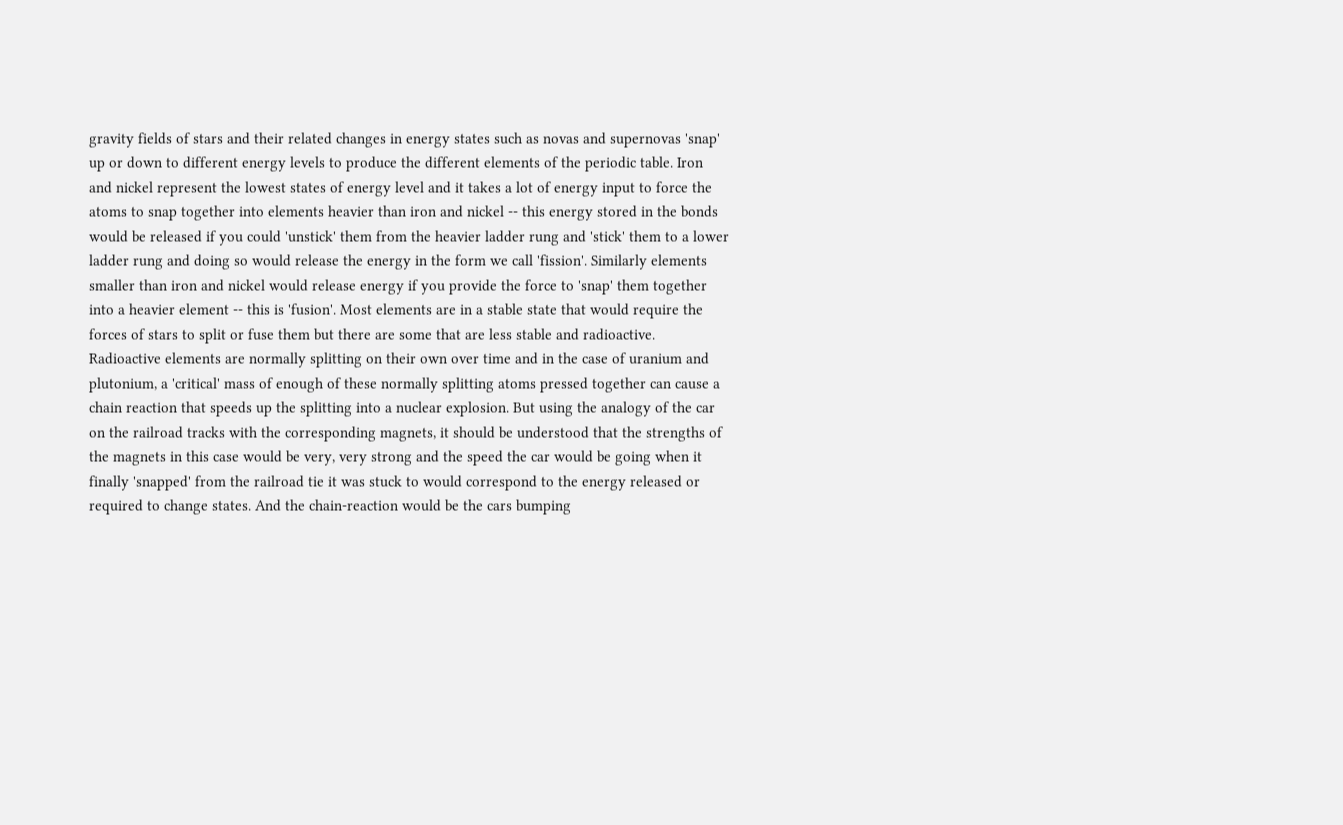gravity fields of stars and their related changes in energy states such as novas and supernovas 'snap' up or down to different energy levels to produce the different elements of the periodic table. Iron and nickel represent the lowest states of energy level and it takes a lot of energy input to force the atoms to snap together into elements heavier than iron and nickel -- this energy stored in the bonds would be released if you could 'unstick' them from the heavier ladder rung and 'stick' them to a lower ladder rung and doing so would release the energy in the form we call 'fission'. Similarly elements smaller than iron and nickel would release energy if you provide the force to 'snap' them together into a heavier element -- this is 'fusion'. Most elements are in a stable state that would require the forces of stars to split or fuse them but there are some that are less stable and radioactive. Radioactive elements are normally splitting on their own over time and in the case of uranium and plutonium, a 'critical' mass of enough of these normally splitting atoms pressed together can cause a chain reaction that speeds up the splitting into a nuclear explosion. But using the analogy of the car on the railroad tracks with the corresponding magnets, it should be understood that the strengths of the magnets in this case would be very, very strong and the speed the car would be going when it finally 'snapped' from the railroad tie it was stuck to would correspond to the energy released or required to change states. And the chain-reaction would be the cars bumping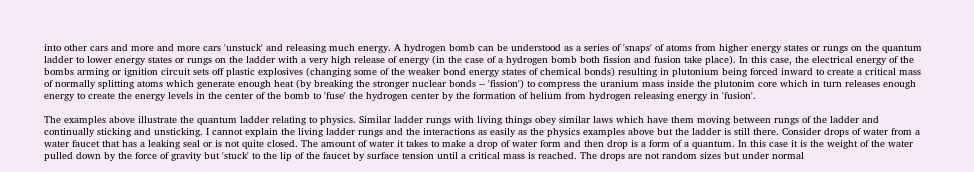into other cars and more and more cars 'unstuck' and releasing much energy. A hydrogen bomb can be understood as a series of 'snaps' of atoms from higher energy states or rungs on the quantum ladder to lower energy states or rungs on the ladder with a very high release of energy (in the case of a hydrogen bomb both fission and fusion take place). In this case, the electrical energy of the bombs arming or ignition circuit sets off plastic explosives (changing some of the weaker bond energy states of chemical bonds) resulting in plutonium being forced inward to create a critical mass of normally splitting atoms which generate enough heat (by breaking the stronger nuclear bonds -- 'fission') to compress the uranium mass inside the plutonim core which in turn releases enough energy to create the energy levels in the center of the bomb to 'fuse' the hydrogen center by the formation of helium from hydrogen releasing energy in 'fusion'.

The examples above illustrate the quantum ladder relating to physics. Similar ladder rungs with living things obey similar laws which have them moving between rungs of the ladder and continually sticking and unsticking. I cannot explain the living ladder rungs and the interactions as easily as the physics examples above but the ladder is still there. Consider drops of water from a water faucet that has a leaking seal or is not quite closed. The amount of water it takes to make a drop of water form and then drop is a form of a quantum. In this case it is the weight of the water pulled down by the force of gravity but 'stuck' to the lip of the faucet by surface tension until a critical mass is reached. The drops are not random sizes but under normal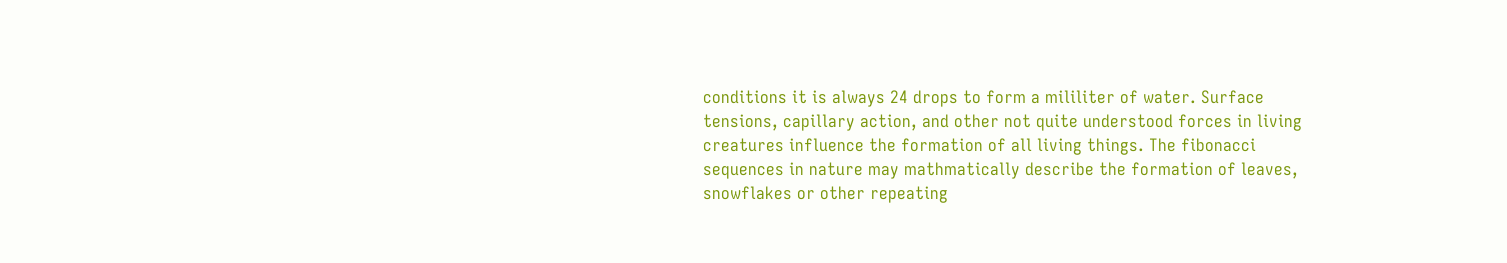conditions it is always 24 drops to form a mililiter of water. Surface tensions, capillary action, and other not quite understood forces in living creatures influence the formation of all living things. The fibonacci sequences in nature may mathmatically describe the formation of leaves, snowflakes or other repeating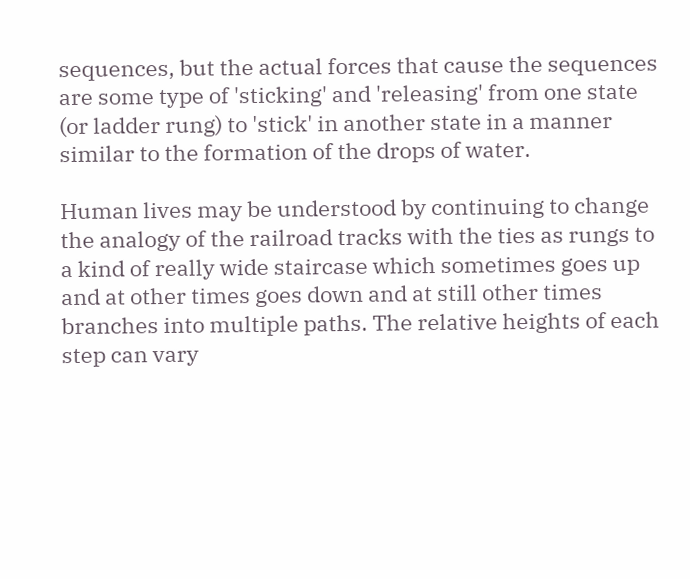sequences, but the actual forces that cause the sequences are some type of 'sticking' and 'releasing' from one state (or ladder rung) to 'stick' in another state in a manner similar to the formation of the drops of water.

Human lives may be understood by continuing to change the analogy of the railroad tracks with the ties as rungs to a kind of really wide staircase which sometimes goes up and at other times goes down and at still other times branches into multiple paths. The relative heights of each step can vary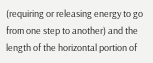(requiring or releasing energy to go from one step to another) and the length of the horizontal portion of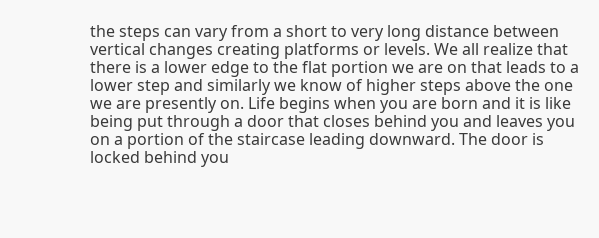the steps can vary from a short to very long distance between vertical changes creating platforms or levels. We all realize that there is a lower edge to the flat portion we are on that leads to a lower step and similarly we know of higher steps above the one we are presently on. Life begins when you are born and it is like being put through a door that closes behind you and leaves you on a portion of the staircase leading downward. The door is locked behind you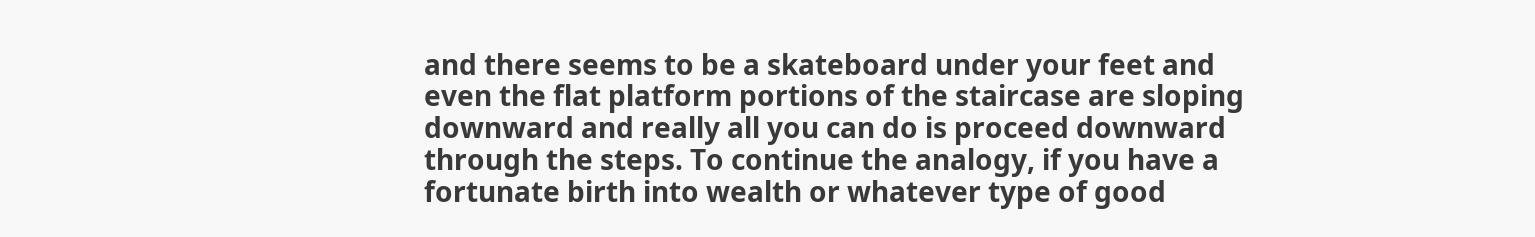and there seems to be a skateboard under your feet and even the flat platform portions of the staircase are sloping downward and really all you can do is proceed downward through the steps. To continue the analogy, if you have a fortunate birth into wealth or whatever type of good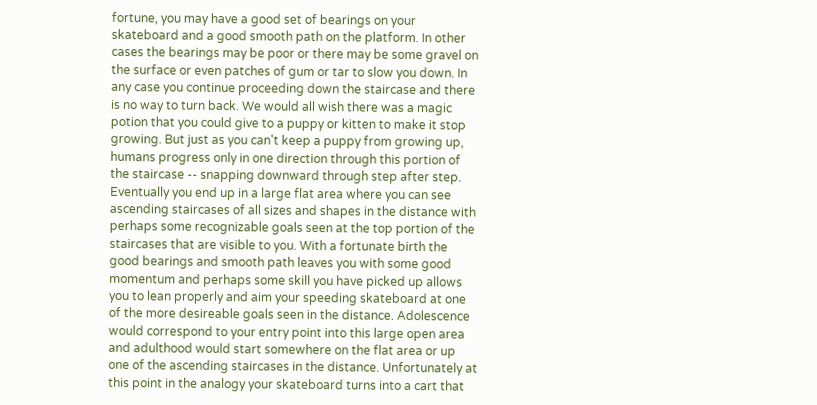fortune, you may have a good set of bearings on your skateboard and a good smooth path on the platform. In other cases the bearings may be poor or there may be some gravel on the surface or even patches of gum or tar to slow you down. In any case you continue proceeding down the staircase and there is no way to turn back. We would all wish there was a magic potion that you could give to a puppy or kitten to make it stop growing. But just as you can't keep a puppy from growing up, humans progress only in one direction through this portion of the staircase -- snapping downward through step after step. Eventually you end up in a large flat area where you can see ascending staircases of all sizes and shapes in the distance with perhaps some recognizable goals seen at the top portion of the staircases that are visible to you. With a fortunate birth the good bearings and smooth path leaves you with some good momentum and perhaps some skill you have picked up allows you to lean properly and aim your speeding skateboard at one of the more desireable goals seen in the distance. Adolescence would correspond to your entry point into this large open area and adulthood would start somewhere on the flat area or up one of the ascending staircases in the distance. Unfortunately at this point in the analogy your skateboard turns into a cart that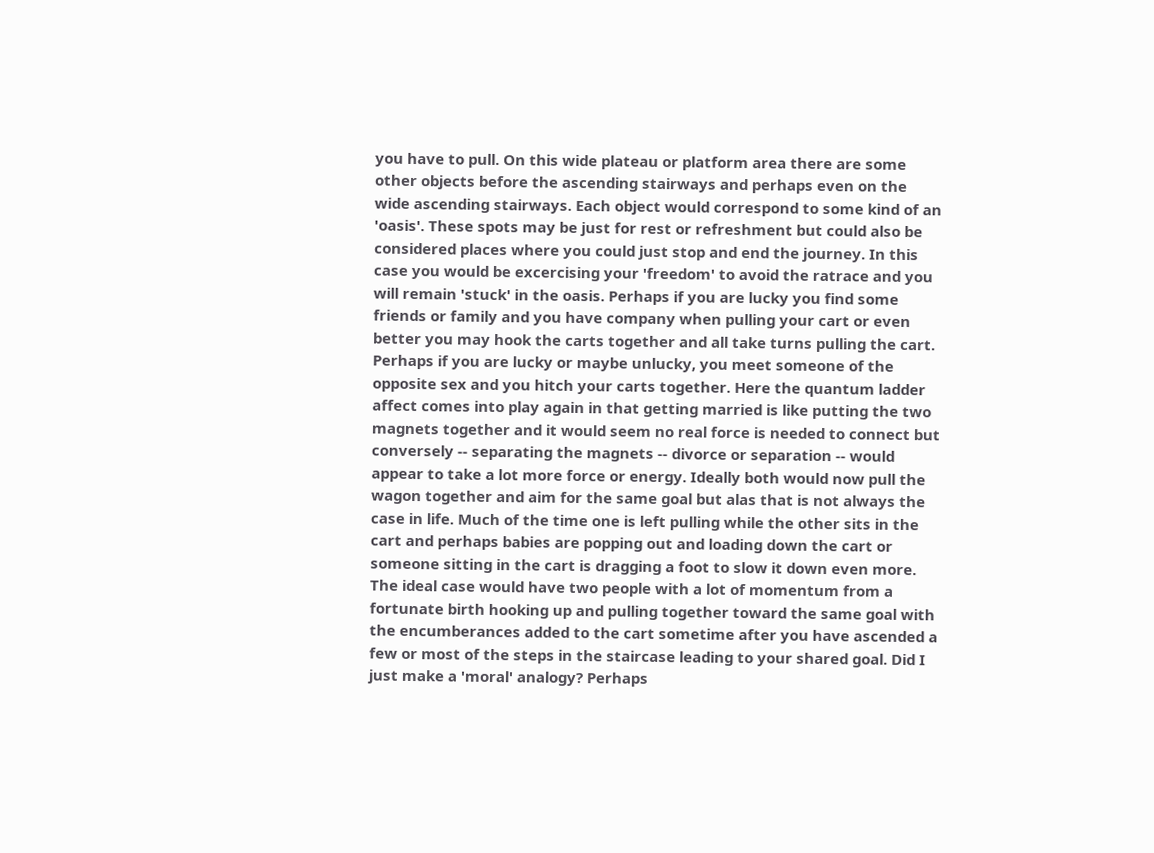you have to pull. On this wide plateau or platform area there are some other objects before the ascending stairways and perhaps even on the wide ascending stairways. Each object would correspond to some kind of an 'oasis'. These spots may be just for rest or refreshment but could also be considered places where you could just stop and end the journey. In this case you would be excercising your 'freedom' to avoid the ratrace and you will remain 'stuck' in the oasis. Perhaps if you are lucky you find some friends or family and you have company when pulling your cart or even better you may hook the carts together and all take turns pulling the cart. Perhaps if you are lucky or maybe unlucky, you meet someone of the opposite sex and you hitch your carts together. Here the quantum ladder affect comes into play again in that getting married is like putting the two magnets together and it would seem no real force is needed to connect but conversely -- separating the magnets -- divorce or separation -- would appear to take a lot more force or energy. Ideally both would now pull the wagon together and aim for the same goal but alas that is not always the case in life. Much of the time one is left pulling while the other sits in the cart and perhaps babies are popping out and loading down the cart or someone sitting in the cart is dragging a foot to slow it down even more. The ideal case would have two people with a lot of momentum from a fortunate birth hooking up and pulling together toward the same goal with the encumberances added to the cart sometime after you have ascended a few or most of the steps in the staircase leading to your shared goal. Did I just make a 'moral' analogy? Perhaps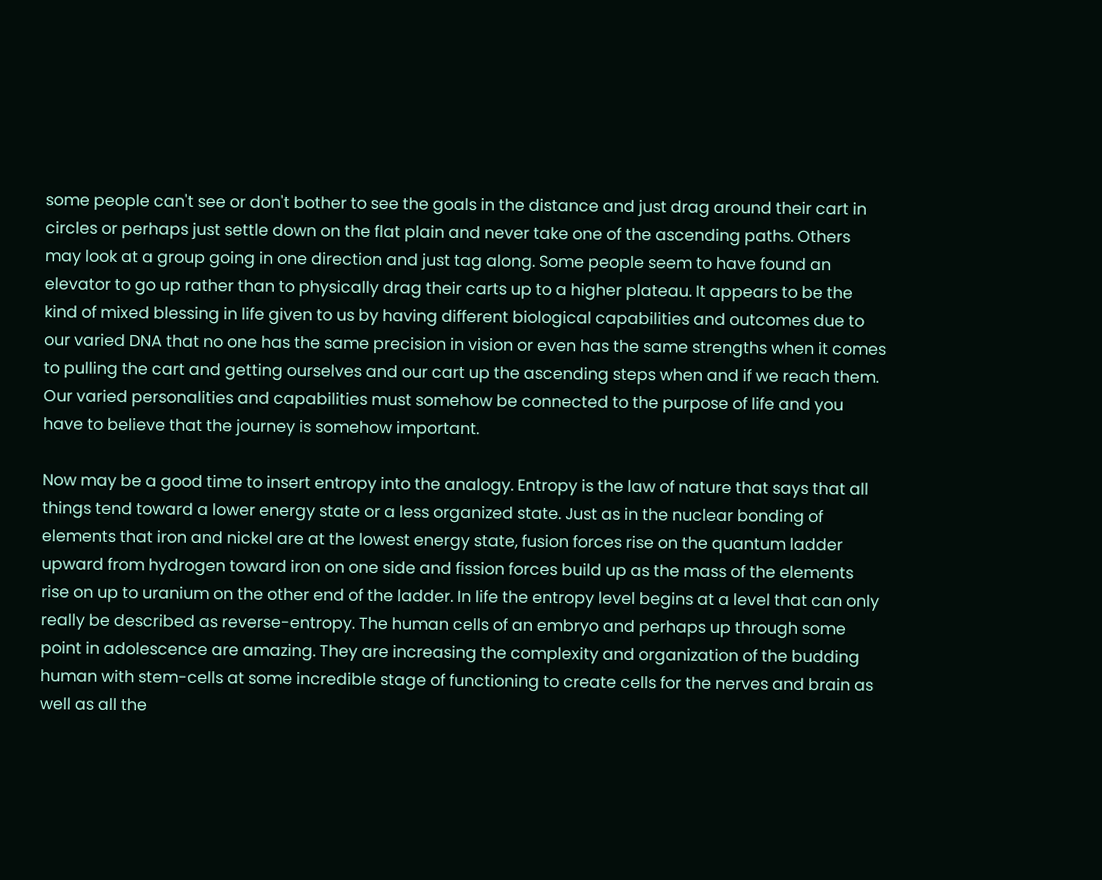some people can't see or don't bother to see the goals in the distance and just drag around their cart in circles or perhaps just settle down on the flat plain and never take one of the ascending paths. Others may look at a group going in one direction and just tag along. Some people seem to have found an elevator to go up rather than to physically drag their carts up to a higher plateau. It appears to be the kind of mixed blessing in life given to us by having different biological capabilities and outcomes due to our varied DNA that no one has the same precision in vision or even has the same strengths when it comes to pulling the cart and getting ourselves and our cart up the ascending steps when and if we reach them. Our varied personalities and capabilities must somehow be connected to the purpose of life and you have to believe that the journey is somehow important.

Now may be a good time to insert entropy into the analogy. Entropy is the law of nature that says that all things tend toward a lower energy state or a less organized state. Just as in the nuclear bonding of elements that iron and nickel are at the lowest energy state, fusion forces rise on the quantum ladder upward from hydrogen toward iron on one side and fission forces build up as the mass of the elements rise on up to uranium on the other end of the ladder. In life the entropy level begins at a level that can only really be described as reverse-entropy. The human cells of an embryo and perhaps up through some point in adolescence are amazing. They are increasing the complexity and organization of the budding human with stem-cells at some incredible stage of functioning to create cells for the nerves and brain as well as all the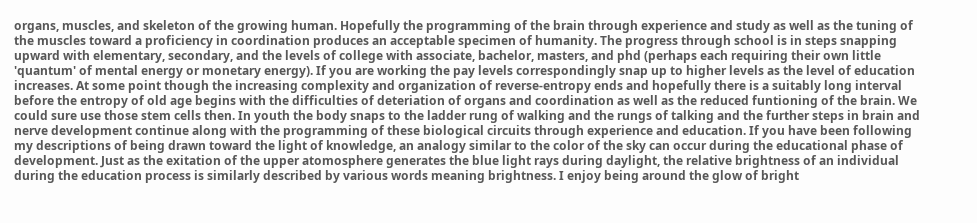organs, muscles, and skeleton of the growing human. Hopefully the programming of the brain through experience and study as well as the tuning of the muscles toward a proficiency in coordination produces an acceptable specimen of humanity. The progress through school is in steps snapping upward with elementary, secondary, and the levels of college with associate, bachelor, masters, and phd (perhaps each requiring their own little 'quantum' of mental energy or monetary energy). If you are working the pay levels correspondingly snap up to higher levels as the level of education increases. At some point though the increasing complexity and organization of reverse-entropy ends and hopefully there is a suitably long interval before the entropy of old age begins with the difficulties of deteriation of organs and coordination as well as the reduced funtioning of the brain. We could sure use those stem cells then. In youth the body snaps to the ladder rung of walking and the rungs of talking and the further steps in brain and nerve development continue along with the programming of these biological circuits through experience and education. If you have been following my descriptions of being drawn toward the light of knowledge, an analogy similar to the color of the sky can occur during the educational phase of development. Just as the exitation of the upper atomosphere generates the blue light rays during daylight, the relative brightness of an individual during the education process is similarly described by various words meaning brightness. I enjoy being around the glow of bright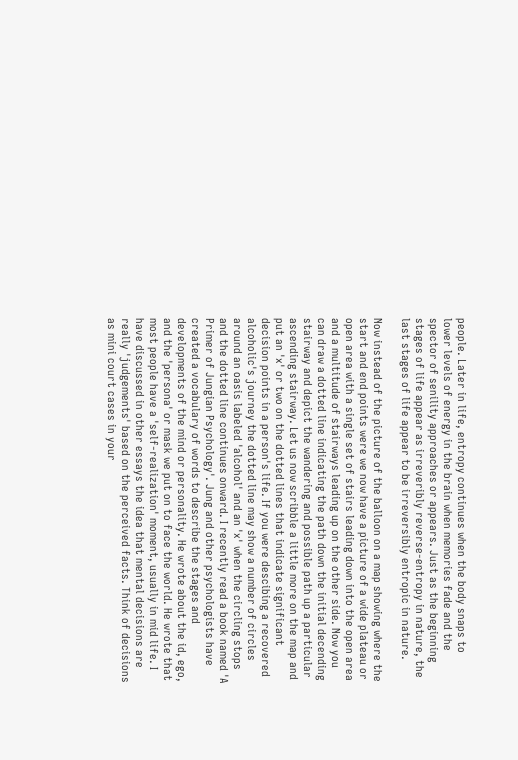people. Later in life, entropy continues when the body snaps to lower levels of energy in the brain when memories fade and the spector of senility approaches or appears. Just as the beginning stages of life appear as irreveribly reverse-entropy in nature, the last stages of life appear to be irreversibly entropic in nature.

Now instead of the picture of the balloon on a map showing where the start and end points were we now have a picture of a wide plateau or open area with a single set of stairs leading down into the open area and a multitude of stairways leading up on the other side. Now you can draw a dotted line indicating the path down the initial decending stairway and depict the wandering and possible path up a particular ascending stairway. Let us now scribble a little more on the map and put an 'x' or two on the dotted lines that indicate significant decision points in a person's life. If you were descibing a recovered alcoholic's journey the dotted line may show a number of circles around an oasis labeled 'alcohol' and an 'x' when the circling stops and the dotted line continues onward. I recently read a book named 'A Primer of Jungian Psychology'. Jung and other psychologists have created a vocabulary of words to describe the stages and developments of the mind or personality. He wrote about the id, ego, and the 'persona' or mask we put on to face the world. He wrote that most people have a 'self-realization' moment, usually in mid life. I have discussed in other essays the idea that mental decisions are really 'judgements' based on the perceived facts. Think of decisions as mini court cases in your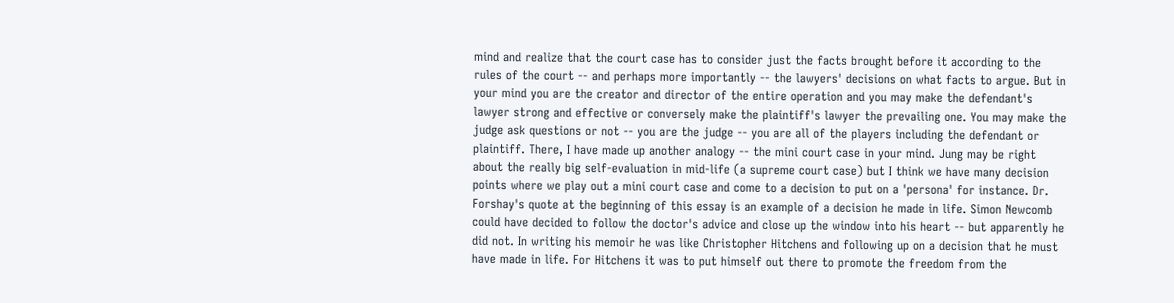mind and realize that the court case has to consider just the facts brought before it according to the rules of the court -- and perhaps more importantly -- the lawyers' decisions on what facts to argue. But in your mind you are the creator and director of the entire operation and you may make the defendant's lawyer strong and effective or conversely make the plaintiff's lawyer the prevailing one. You may make the judge ask questions or not -- you are the judge -- you are all of the players including the defendant or plaintiff. There, I have made up another analogy -- the mini court case in your mind. Jung may be right about the really big self-evaluation in mid-life (a supreme court case) but I think we have many decision points where we play out a mini court case and come to a decision to put on a 'persona' for instance. Dr. Forshay's quote at the beginning of this essay is an example of a decision he made in life. Simon Newcomb could have decided to follow the doctor's advice and close up the window into his heart -- but apparently he did not. In writing his memoir he was like Christopher Hitchens and following up on a decision that he must have made in life. For Hitchens it was to put himself out there to promote the freedom from the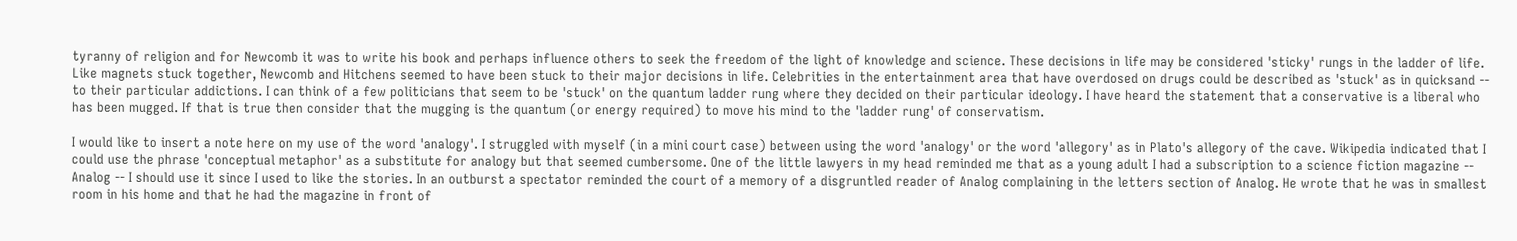tyranny of religion and for Newcomb it was to write his book and perhaps influence others to seek the freedom of the light of knowledge and science. These decisions in life may be considered 'sticky' rungs in the ladder of life. Like magnets stuck together, Newcomb and Hitchens seemed to have been stuck to their major decisions in life. Celebrities in the entertainment area that have overdosed on drugs could be described as 'stuck' as in quicksand -- to their particular addictions. I can think of a few politicians that seem to be 'stuck' on the quantum ladder rung where they decided on their particular ideology. I have heard the statement that a conservative is a liberal who has been mugged. If that is true then consider that the mugging is the quantum (or energy required) to move his mind to the 'ladder rung' of conservatism.

I would like to insert a note here on my use of the word 'analogy'. I struggled with myself (in a mini court case) between using the word 'analogy' or the word 'allegory' as in Plato's allegory of the cave. Wikipedia indicated that I could use the phrase 'conceptual metaphor' as a substitute for analogy but that seemed cumbersome. One of the little lawyers in my head reminded me that as a young adult I had a subscription to a science fiction magazine -- Analog -- I should use it since I used to like the stories. In an outburst a spectator reminded the court of a memory of a disgruntled reader of Analog complaining in the letters section of Analog. He wrote that he was in smallest room in his home and that he had the magazine in front of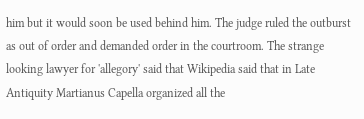him but it would soon be used behind him. The judge ruled the outburst as out of order and demanded order in the courtroom. The strange looking lawyer for 'allegory' said that Wikipedia said that in Late Antiquity Martianus Capella organized all the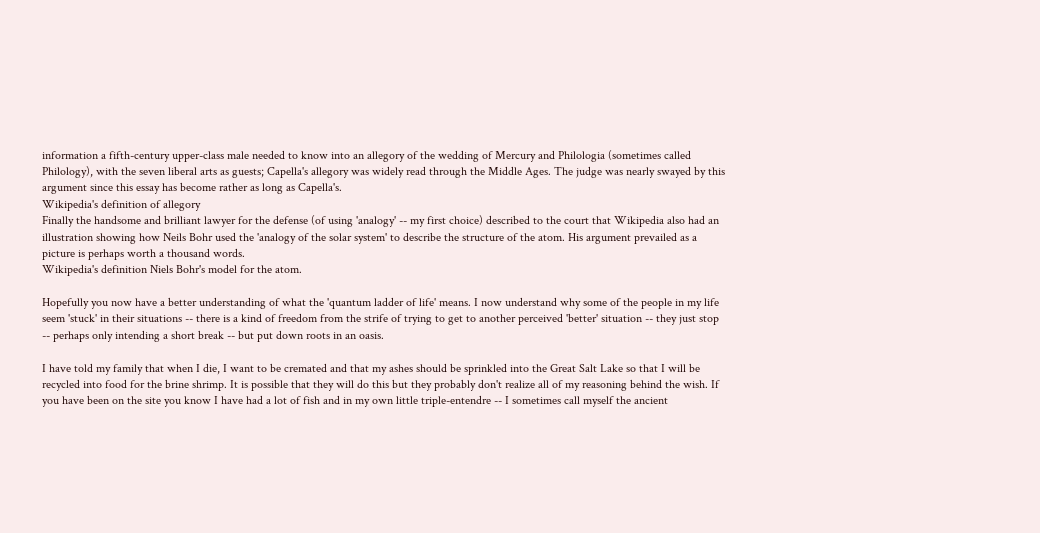information a fifth-century upper-class male needed to know into an allegory of the wedding of Mercury and Philologia (sometimes called Philology), with the seven liberal arts as guests; Capella's allegory was widely read through the Middle Ages. The judge was nearly swayed by this argument since this essay has become rather as long as Capella's.
Wikipedia's definition of allegory
Finally the handsome and brilliant lawyer for the defense (of using 'analogy' -- my first choice) described to the court that Wikipedia also had an illustration showing how Neils Bohr used the 'analogy of the solar system' to describe the structure of the atom. His argument prevailed as a picture is perhaps worth a thousand words.
Wikipedia's definition Niels Bohr's model for the atom.

Hopefully you now have a better understanding of what the 'quantum ladder of life' means. I now understand why some of the people in my life seem 'stuck' in their situations -- there is a kind of freedom from the strife of trying to get to another perceived 'better' situation -- they just stop -- perhaps only intending a short break -- but put down roots in an oasis.

I have told my family that when I die, I want to be cremated and that my ashes should be sprinkled into the Great Salt Lake so that I will be recycled into food for the brine shrimp. It is possible that they will do this but they probably don't realize all of my reasoning behind the wish. If you have been on the site you know I have had a lot of fish and in my own little triple-entendre -- I sometimes call myself the ancient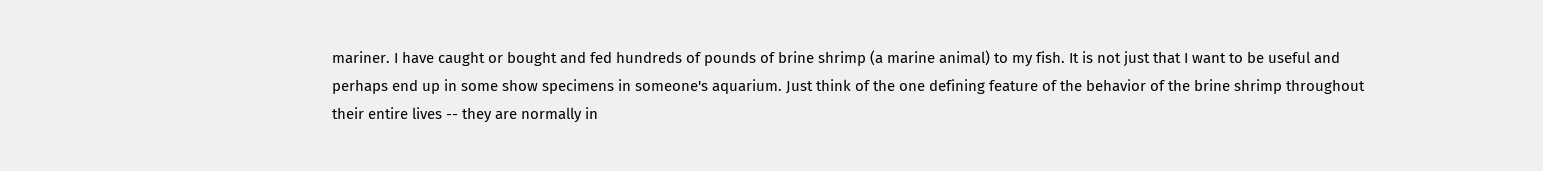mariner. I have caught or bought and fed hundreds of pounds of brine shrimp (a marine animal) to my fish. It is not just that I want to be useful and perhaps end up in some show specimens in someone's aquarium. Just think of the one defining feature of the behavior of the brine shrimp throughout their entire lives -- they are normally in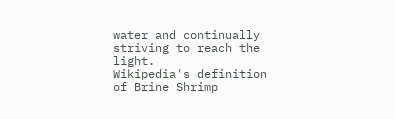water and continually striving to reach the light.
Wikipedia's definition of Brine Shrimp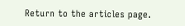Return to the articles page.